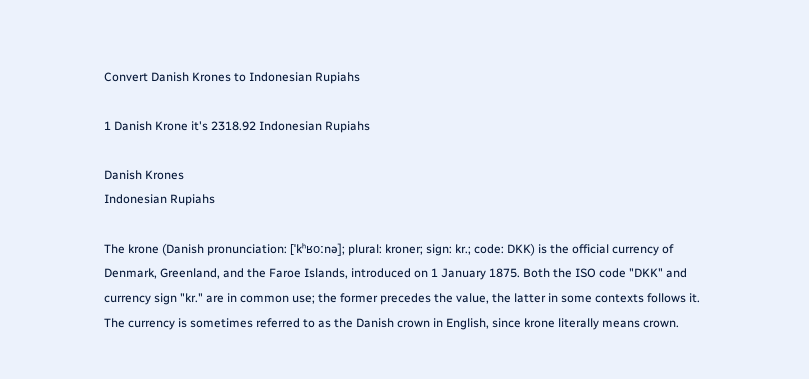Convert Danish Krones to Indonesian Rupiahs

1 Danish Krone it's 2318.92 Indonesian Rupiahs

Danish Krones
Indonesian Rupiahs

The krone (Danish pronunciation: [ˈkʰʁoːnə]; plural: kroner; sign: kr.; code: DKK) is the official currency of Denmark, Greenland, and the Faroe Islands, introduced on 1 January 1875. Both the ISO code "DKK" and currency sign "kr." are in common use; the former precedes the value, the latter in some contexts follows it. The currency is sometimes referred to as the Danish crown in English, since krone literally means crown.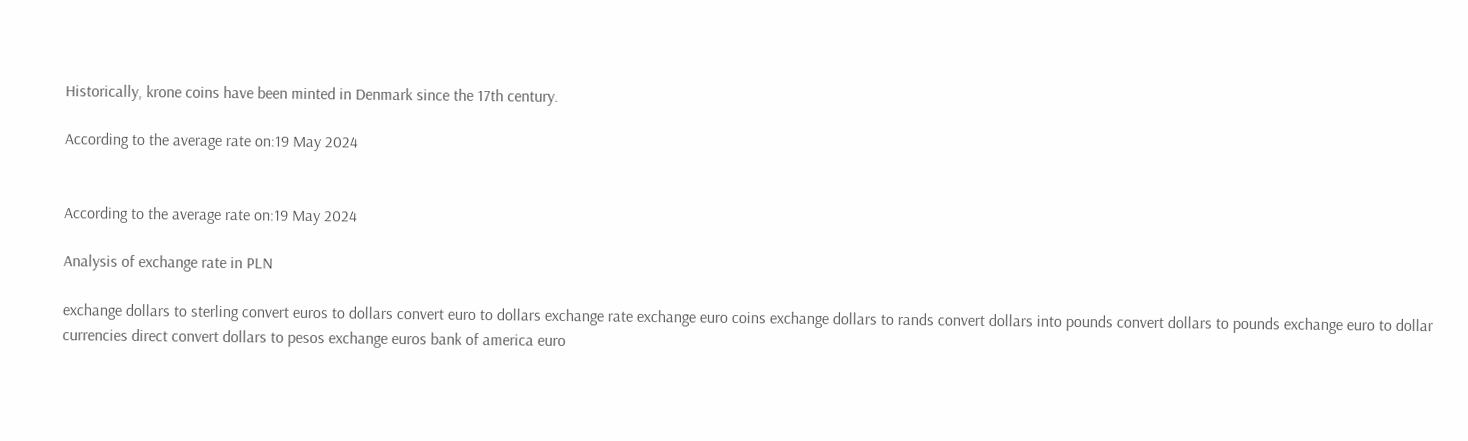Historically, krone coins have been minted in Denmark since the 17th century.

According to the average rate on:19 May 2024


According to the average rate on:19 May 2024

Analysis of exchange rate in PLN

exchange dollars to sterling convert euros to dollars convert euro to dollars exchange rate exchange euro coins exchange dollars to rands convert dollars into pounds convert dollars to pounds exchange euro to dollar currencies direct convert dollars to pesos exchange euros bank of america euro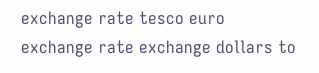exchange rate tesco euro exchange rate exchange dollars to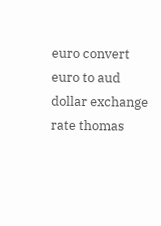euro convert euro to aud dollar exchange rate thomas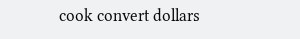cook convert dollars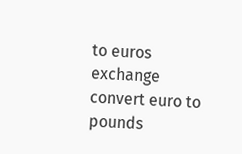to euros exchange convert euro to pounds